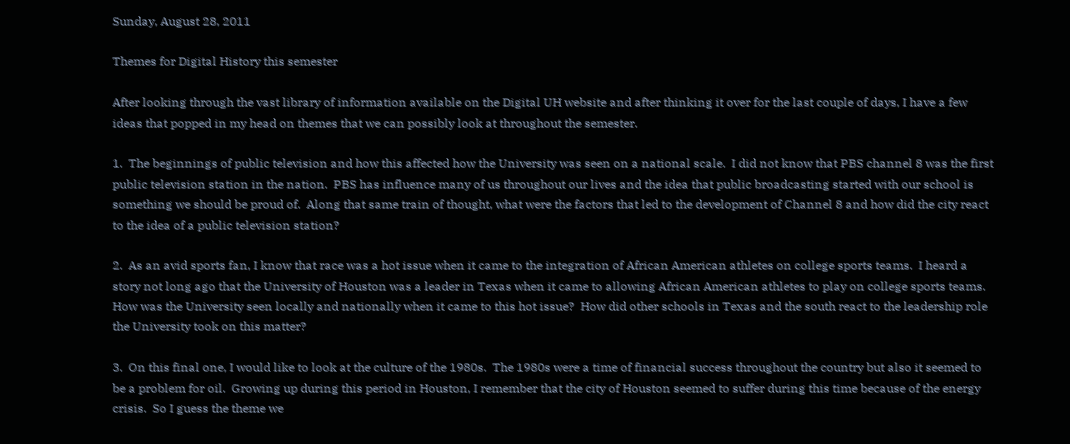Sunday, August 28, 2011

Themes for Digital History this semester

After looking through the vast library of information available on the Digital UH website and after thinking it over for the last couple of days, I have a few ideas that popped in my head on themes that we can possibly look at throughout the semester.

1.  The beginnings of public television and how this affected how the University was seen on a national scale.  I did not know that PBS channel 8 was the first public television station in the nation.  PBS has influence many of us throughout our lives and the idea that public broadcasting started with our school is something we should be proud of.  Along that same train of thought, what were the factors that led to the development of Channel 8 and how did the city react to the idea of a public television station?

2.  As an avid sports fan, I know that race was a hot issue when it came to the integration of African American athletes on college sports teams.  I heard a story not long ago that the University of Houston was a leader in Texas when it came to allowing African American athletes to play on college sports teams.  How was the University seen locally and nationally when it came to this hot issue?  How did other schools in Texas and the south react to the leadership role the University took on this matter?

3.  On this final one, I would like to look at the culture of the 1980s.  The 1980s were a time of financial success throughout the country but also it seemed to be a problem for oil.  Growing up during this period in Houston, I remember that the city of Houston seemed to suffer during this time because of the energy crisis.  So I guess the theme we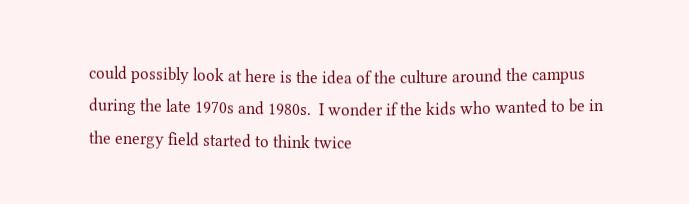could possibly look at here is the idea of the culture around the campus during the late 1970s and 1980s.  I wonder if the kids who wanted to be in the energy field started to think twice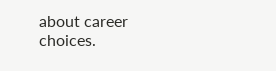about career choices.